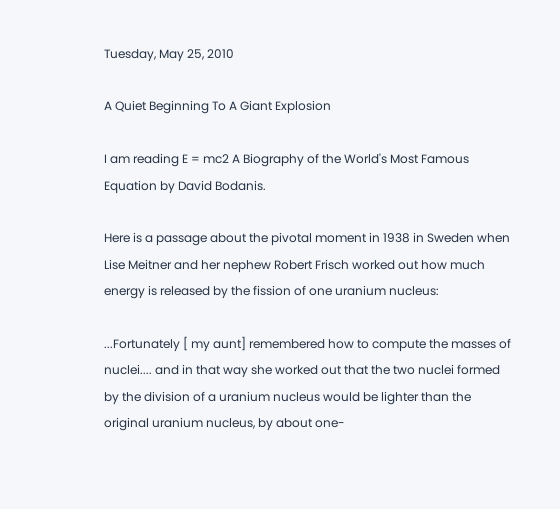Tuesday, May 25, 2010

A Quiet Beginning To A Giant Explosion

I am reading E = mc2 A Biography of the World's Most Famous Equation by David Bodanis.

Here is a passage about the pivotal moment in 1938 in Sweden when Lise Meitner and her nephew Robert Frisch worked out how much energy is released by the fission of one uranium nucleus:

...Fortunately [ my aunt] remembered how to compute the masses of nuclei.... and in that way she worked out that the two nuclei formed by the division of a uranium nucleus would be lighter than the original uranium nucleus, by about one-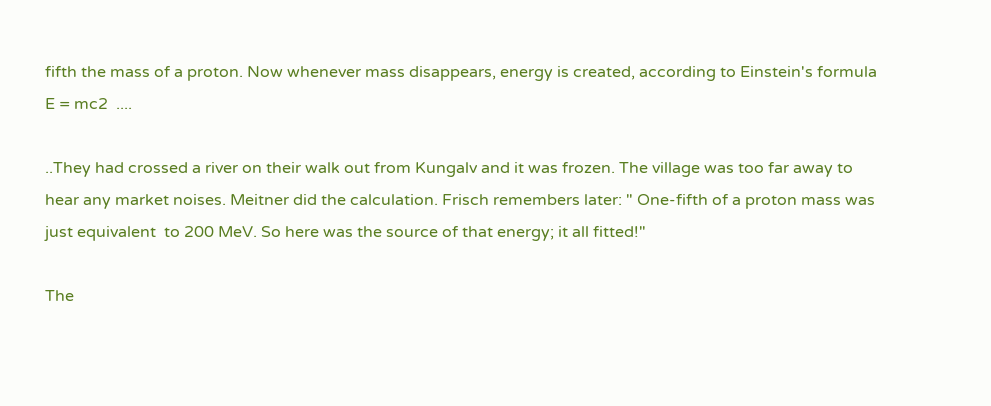fifth the mass of a proton. Now whenever mass disappears, energy is created, according to Einstein's formula E = mc2  ....

..They had crossed a river on their walk out from Kungalv and it was frozen. The village was too far away to hear any market noises. Meitner did the calculation. Frisch remembers later: " One-fifth of a proton mass was just equivalent  to 200 MeV. So here was the source of that energy; it all fitted!"

The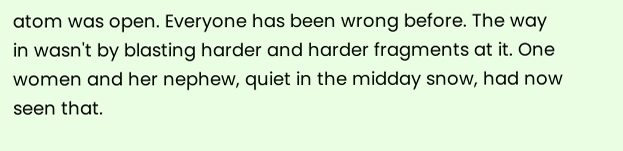atom was open. Everyone has been wrong before. The way in wasn't by blasting harder and harder fragments at it. One women and her nephew, quiet in the midday snow, had now seen that.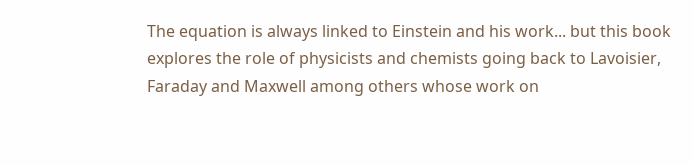The equation is always linked to Einstein and his work... but this book explores the role of physicists and chemists going back to Lavoisier, Faraday and Maxwell among others whose work on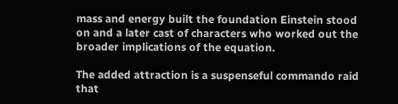mass and energy built the foundation Einstein stood on and a later cast of characters who worked out the broader implications of the equation.

The added attraction is a suspenseful commando raid that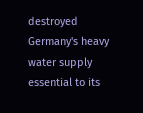destroyed Germany's heavy water supply essential to its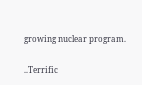growing nuclear program.

..Terrific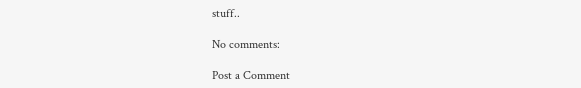stuff..

No comments:

Post a Comment